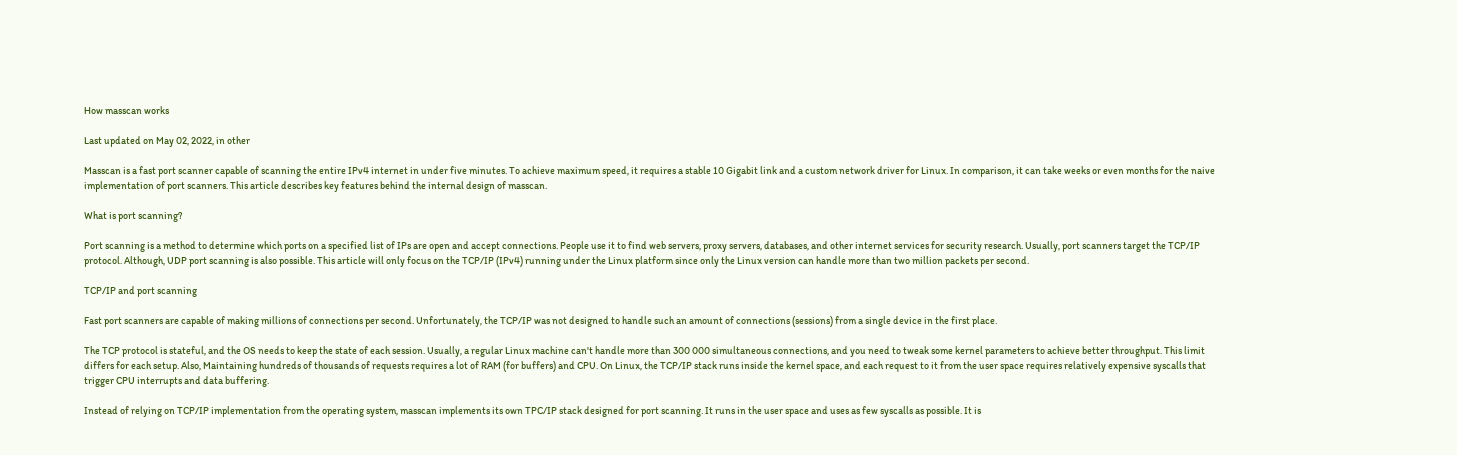How masscan works

Last updated on May 02, 2022, in other

Masscan is a fast port scanner capable of scanning the entire IPv4 internet in under five minutes. To achieve maximum speed, it requires a stable 10 Gigabit link and a custom network driver for Linux. In comparison, it can take weeks or even months for the naive implementation of port scanners. This article describes key features behind the internal design of masscan.

What is port scanning?

Port scanning is a method to determine which ports on a specified list of IPs are open and accept connections. People use it to find web servers, proxy servers, databases, and other internet services for security research. Usually, port scanners target the TCP/IP protocol. Although, UDP port scanning is also possible. This article will only focus on the TCP/IP (IPv4) running under the Linux platform since only the Linux version can handle more than two million packets per second.

TCP/IP and port scanning

Fast port scanners are capable of making millions of connections per second. Unfortunately, the TCP/IP was not designed to handle such an amount of connections (sessions) from a single device in the first place.

The TCP protocol is stateful, and the OS needs to keep the state of each session. Usually, a regular Linux machine can't handle more than 300 000 simultaneous connections, and you need to tweak some kernel parameters to achieve better throughput. This limit differs for each setup. Also, Maintaining hundreds of thousands of requests requires a lot of RAM (for buffers) and CPU. On Linux, the TCP/IP stack runs inside the kernel space, and each request to it from the user space requires relatively expensive syscalls that trigger CPU interrupts and data buffering.

Instead of relying on TCP/IP implementation from the operating system, masscan implements its own TPC/IP stack designed for port scanning. It runs in the user space and uses as few syscalls as possible. It is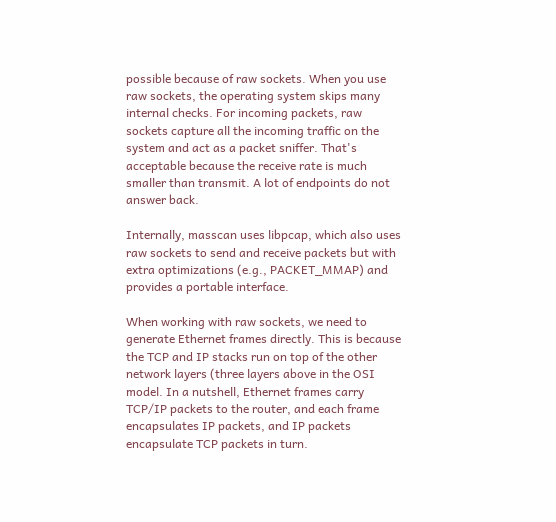possible because of raw sockets. When you use raw sockets, the operating system skips many internal checks. For incoming packets, raw sockets capture all the incoming traffic on the system and act as a packet sniffer. That's acceptable because the receive rate is much smaller than transmit. A lot of endpoints do not answer back.

Internally, masscan uses libpcap, which also uses raw sockets to send and receive packets but with extra optimizations (e.g., PACKET_MMAP) and provides a portable interface.

When working with raw sockets, we need to generate Ethernet frames directly. This is because the TCP and IP stacks run on top of the other network layers (three layers above in the OSI model. In a nutshell, Ethernet frames carry TCP/IP packets to the router, and each frame encapsulates IP packets, and IP packets encapsulate TCP packets in turn.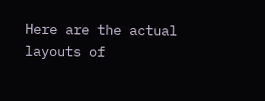Here are the actual layouts of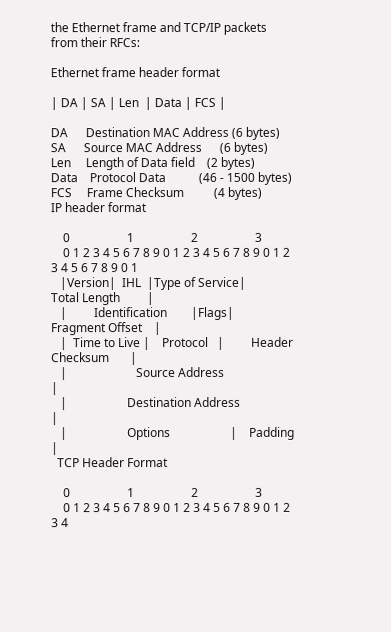the Ethernet frame and TCP/IP packets from their RFCs:

Ethernet frame header format

| DA | SA | Len  | Data | FCS |

DA      Destination MAC Address (6 bytes)
SA      Source MAC Address      (6 bytes)
Len     Length of Data field    (2 bytes)
Data    Protocol Data           (46 - 1500 bytes)
FCS     Frame Checksum          (4 bytes)
IP header format

    0                   1                   2                   3
    0 1 2 3 4 5 6 7 8 9 0 1 2 3 4 5 6 7 8 9 0 1 2 3 4 5 6 7 8 9 0 1
   |Version|  IHL  |Type of Service|          Total Length         |
   |         Identification        |Flags|      Fragment Offset    |
   |  Time to Live |    Protocol   |         Header Checksum       |
   |                       Source Address                          |
   |                    Destination Address                        |
   |                    Options                    |    Padding    |
  TCP Header Format

    0                   1                   2                   3
    0 1 2 3 4 5 6 7 8 9 0 1 2 3 4 5 6 7 8 9 0 1 2 3 4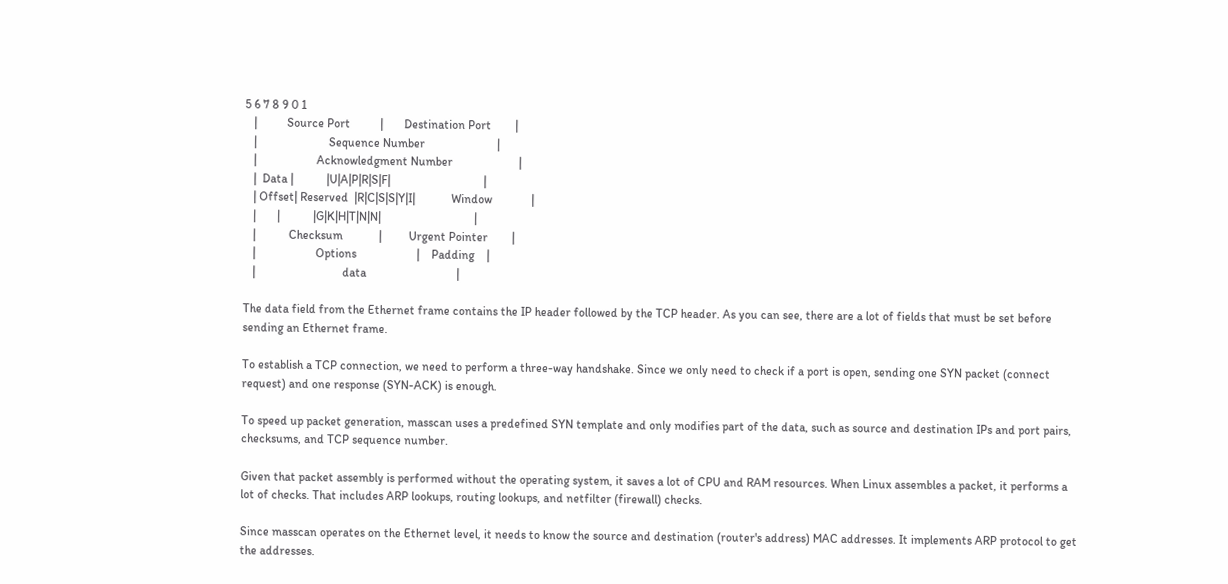5 6 7 8 9 0 1
   |          Source Port          |       Destination Port        |
   |                        Sequence Number                        |
   |                    Acknowledgment Number                      |
   |  Data |           |U|A|P|R|S|F|                               |
   | Offset| Reserved  |R|C|S|S|Y|I|            Window             |
   |       |           |G|K|H|T|N|N|                               |
   |           Checksum            |         Urgent Pointer        |
   |                    Options                    |    Padding    |
   |                             data                              |

The data field from the Ethernet frame contains the IP header followed by the TCP header. As you can see, there are a lot of fields that must be set before sending an Ethernet frame.

To establish a TCP connection, we need to perform a three-way handshake. Since we only need to check if a port is open, sending one SYN packet (connect request) and one response (SYN-ACK) is enough.

To speed up packet generation, masscan uses a predefined SYN template and only modifies part of the data, such as source and destination IPs and port pairs, checksums, and TCP sequence number.

Given that packet assembly is performed without the operating system, it saves a lot of CPU and RAM resources. When Linux assembles a packet, it performs a lot of checks. That includes ARP lookups, routing lookups, and netfilter (firewall) checks.

Since masscan operates on the Ethernet level, it needs to know the source and destination (router's address) MAC addresses. It implements ARP protocol to get the addresses.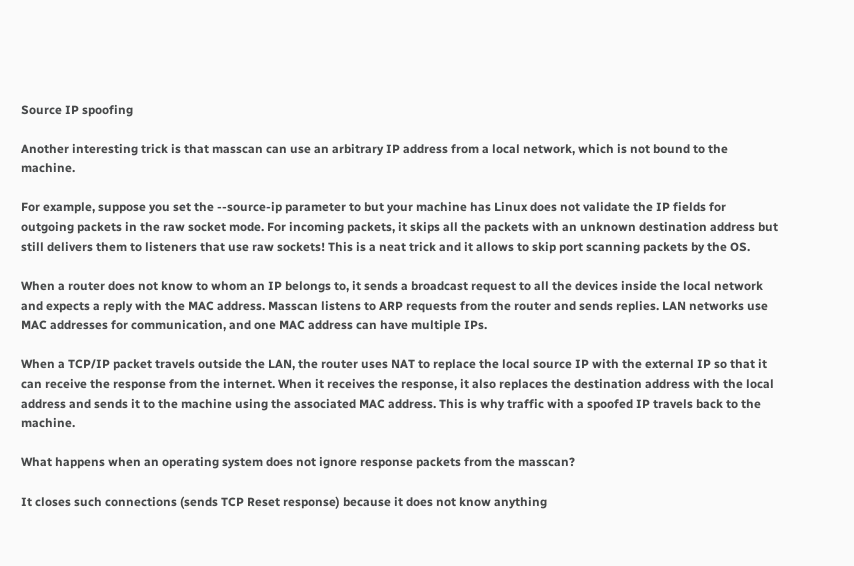Source IP spoofing

Another interesting trick is that masscan can use an arbitrary IP address from a local network, which is not bound to the machine.

For example, suppose you set the --source-ip parameter to but your machine has Linux does not validate the IP fields for outgoing packets in the raw socket mode. For incoming packets, it skips all the packets with an unknown destination address but still delivers them to listeners that use raw sockets! This is a neat trick and it allows to skip port scanning packets by the OS.

When a router does not know to whom an IP belongs to, it sends a broadcast request to all the devices inside the local network and expects a reply with the MAC address. Masscan listens to ARP requests from the router and sends replies. LAN networks use MAC addresses for communication, and one MAC address can have multiple IPs.

When a TCP/IP packet travels outside the LAN, the router uses NAT to replace the local source IP with the external IP so that it can receive the response from the internet. When it receives the response, it also replaces the destination address with the local address and sends it to the machine using the associated MAC address. This is why traffic with a spoofed IP travels back to the machine.

What happens when an operating system does not ignore response packets from the masscan?

It closes such connections (sends TCP Reset response) because it does not know anything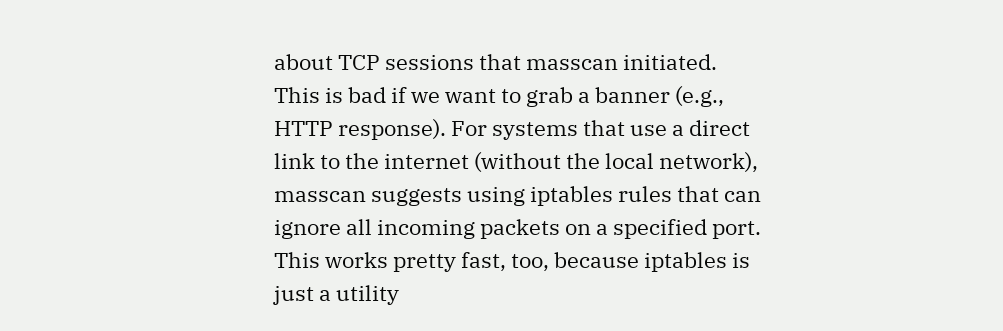about TCP sessions that masscan initiated. This is bad if we want to grab a banner (e.g., HTTP response). For systems that use a direct link to the internet (without the local network), masscan suggests using iptables rules that can ignore all incoming packets on a specified port. This works pretty fast, too, because iptables is just a utility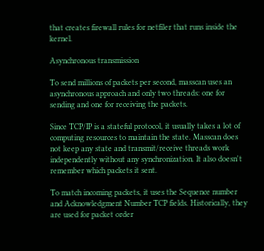that creates firewall rules for netfiler that runs inside the kernel.

Asynchronous transmission

To send millions of packets per second, masscan uses an asynchronous approach and only two threads: one for sending and one for receiving the packets.

Since TCP/IP is a stateful protocol, it usually takes a lot of computing resources to maintain the state. Masscan does not keep any state and transmit/receive threads work independently without any synchronization. It also doesn't remember which packets it sent.

To match incoming packets, it uses the Sequence number and Acknowledgment Number TCP fields. Historically, they are used for packet order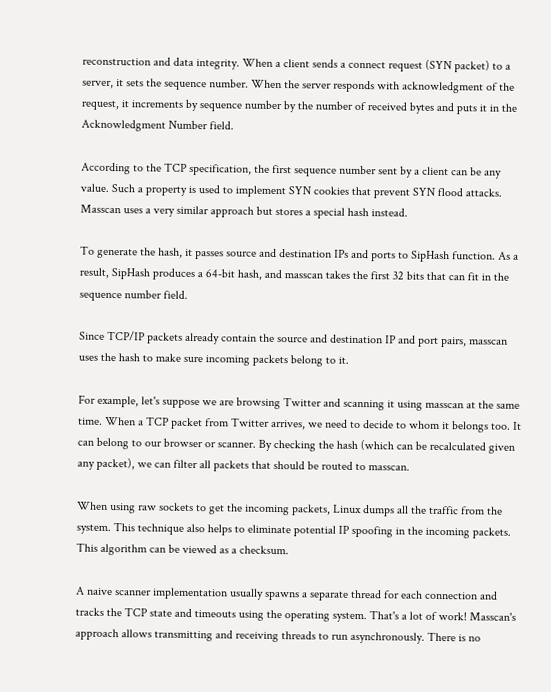reconstruction and data integrity. When a client sends a connect request (SYN packet) to a server, it sets the sequence number. When the server responds with acknowledgment of the request, it increments by sequence number by the number of received bytes and puts it in the Acknowledgment Number field.

According to the TCP specification, the first sequence number sent by a client can be any value. Such a property is used to implement SYN cookies that prevent SYN flood attacks. Masscan uses a very similar approach but stores a special hash instead.

To generate the hash, it passes source and destination IPs and ports to SipHash function. As a result, SipHash produces a 64-bit hash, and masscan takes the first 32 bits that can fit in the sequence number field.

Since TCP/IP packets already contain the source and destination IP and port pairs, masscan uses the hash to make sure incoming packets belong to it.

For example, let's suppose we are browsing Twitter and scanning it using masscan at the same time. When a TCP packet from Twitter arrives, we need to decide to whom it belongs too. It can belong to our browser or scanner. By checking the hash (which can be recalculated given any packet), we can filter all packets that should be routed to masscan.

When using raw sockets to get the incoming packets, Linux dumps all the traffic from the system. This technique also helps to eliminate potential IP spoofing in the incoming packets. This algorithm can be viewed as a checksum.

A naive scanner implementation usually spawns a separate thread for each connection and tracks the TCP state and timeouts using the operating system. That's a lot of work! Masscan's approach allows transmitting and receiving threads to run asynchronously. There is no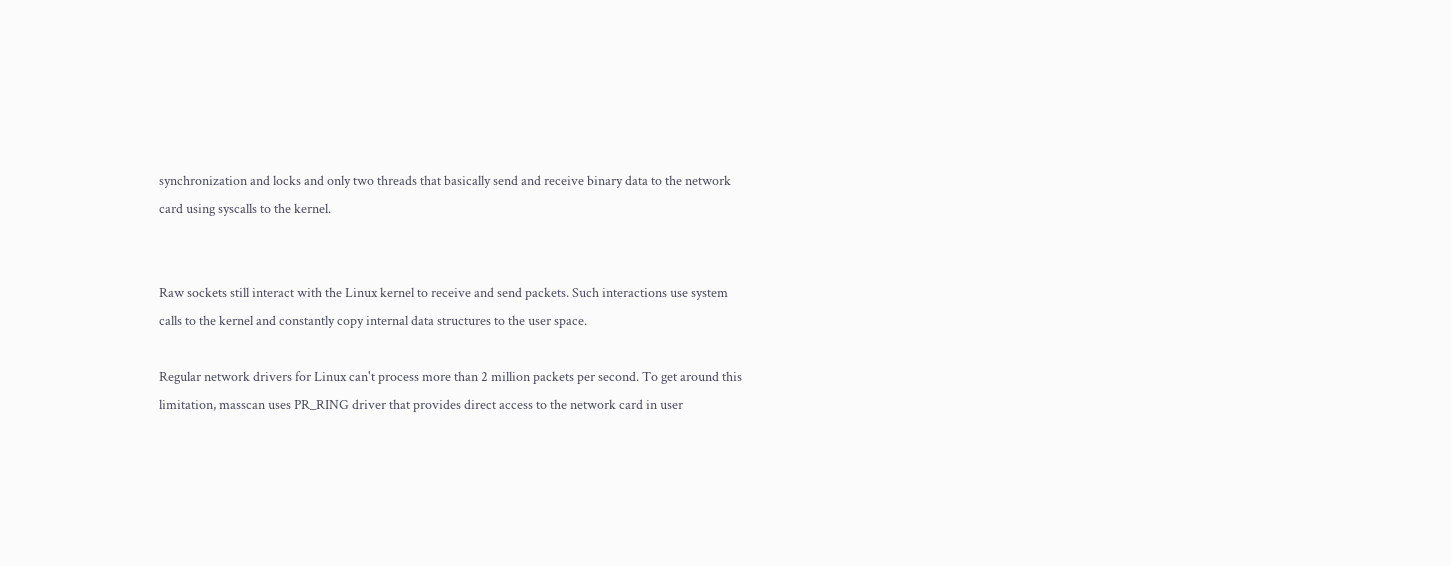synchronization and locks and only two threads that basically send and receive binary data to the network card using syscalls to the kernel.


Raw sockets still interact with the Linux kernel to receive and send packets. Such interactions use system calls to the kernel and constantly copy internal data structures to the user space.

Regular network drivers for Linux can't process more than 2 million packets per second. To get around this limitation, masscan uses PR_RING driver that provides direct access to the network card in user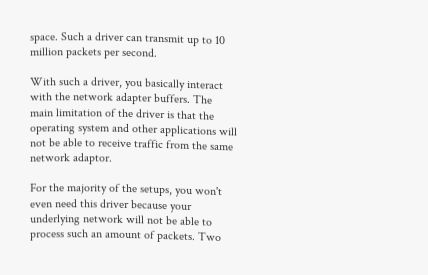space. Such a driver can transmit up to 10 million packets per second.

With such a driver, you basically interact with the network adapter buffers. The main limitation of the driver is that the operating system and other applications will not be able to receive traffic from the same network adaptor.

For the majority of the setups, you won't even need this driver because your underlying network will not be able to process such an amount of packets. Two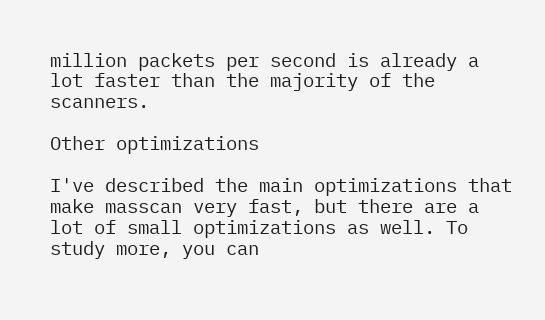million packets per second is already a lot faster than the majority of the scanners.

Other optimizations

I've described the main optimizations that make masscan very fast, but there are a lot of small optimizations as well. To study more, you can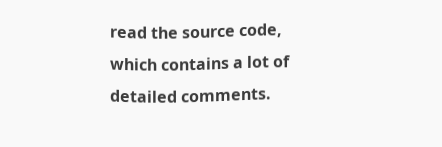read the source code, which contains a lot of detailed comments.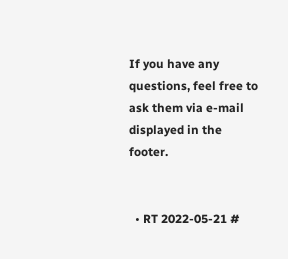If you have any questions, feel free to ask them via e-mail displayed in the footer.


  • RT 2022-05-21 #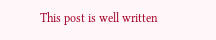This post is well written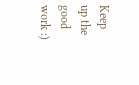Keep up the good work :)